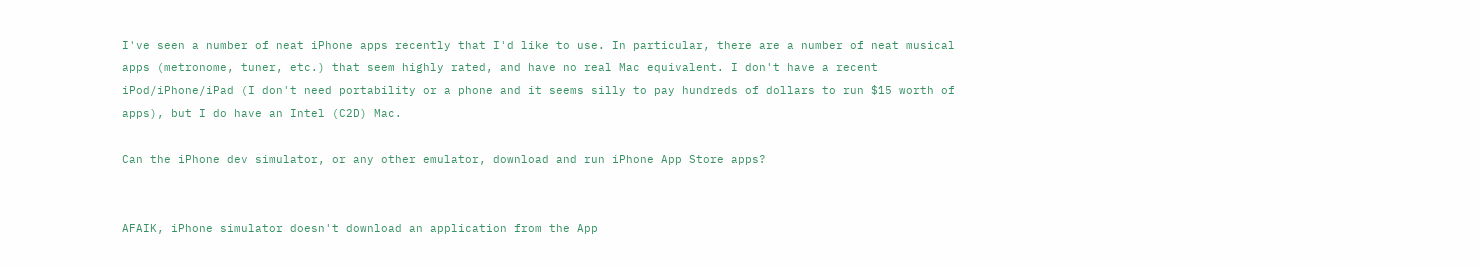I've seen a number of neat iPhone apps recently that I'd like to use. In particular, there are a number of neat musical apps (metronome, tuner, etc.) that seem highly rated, and have no real Mac equivalent. I don't have a recent iPod/iPhone/iPad (I don't need portability or a phone and it seems silly to pay hundreds of dollars to run $15 worth of apps), but I do have an Intel (C2D) Mac.

Can the iPhone dev simulator, or any other emulator, download and run iPhone App Store apps?


AFAIK, iPhone simulator doesn't download an application from the App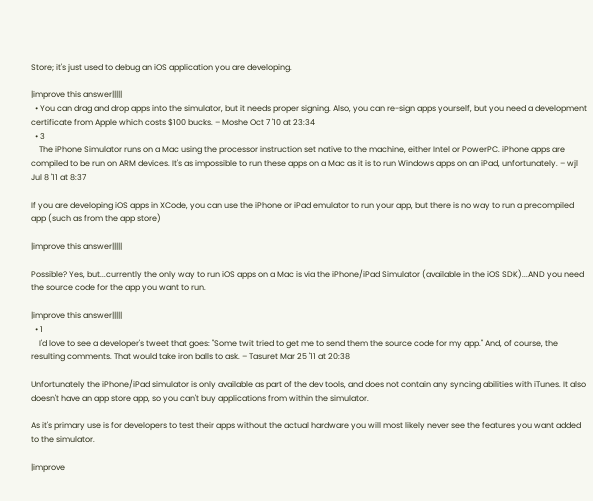Store; it's just used to debug an iOS application you are developing.

|improve this answer|||||
  • You can drag and drop apps into the simulator, but it needs proper signing. Also, you can re-sign apps yourself, but you need a development certificate from Apple which costs $100 bucks. – Moshe Oct 7 '10 at 23:34
  • 3
    The iPhone Simulator runs on a Mac using the processor instruction set native to the machine, either Intel or PowerPC. iPhone apps are compiled to be run on ARM devices. It's as impossible to run these apps on a Mac as it is to run Windows apps on an iPad, unfortunately. – wjl Jul 8 '11 at 8:37

If you are developing iOS apps in XCode, you can use the iPhone or iPad emulator to run your app, but there is no way to run a precompiled app (such as from the app store)

|improve this answer|||||

Possible? Yes, but...currently the only way to run iOS apps on a Mac is via the iPhone/iPad Simulator (available in the iOS SDK)...AND you need the source code for the app you want to run.

|improve this answer|||||
  • 1
    I'd love to see a developer's tweet that goes: "Some twit tried to get me to send them the source code for my app." And, of course, the resulting comments. That would take iron balls to ask. – Tasuret Mar 25 '11 at 20:38

Unfortunately the iPhone/iPad simulator is only available as part of the dev tools, and does not contain any syncing abilities with iTunes. It also doesn't have an app store app, so you can't buy applications from within the simulator.

As it's primary use is for developers to test their apps without the actual hardware you will most likely never see the features you want added to the simulator.

|improve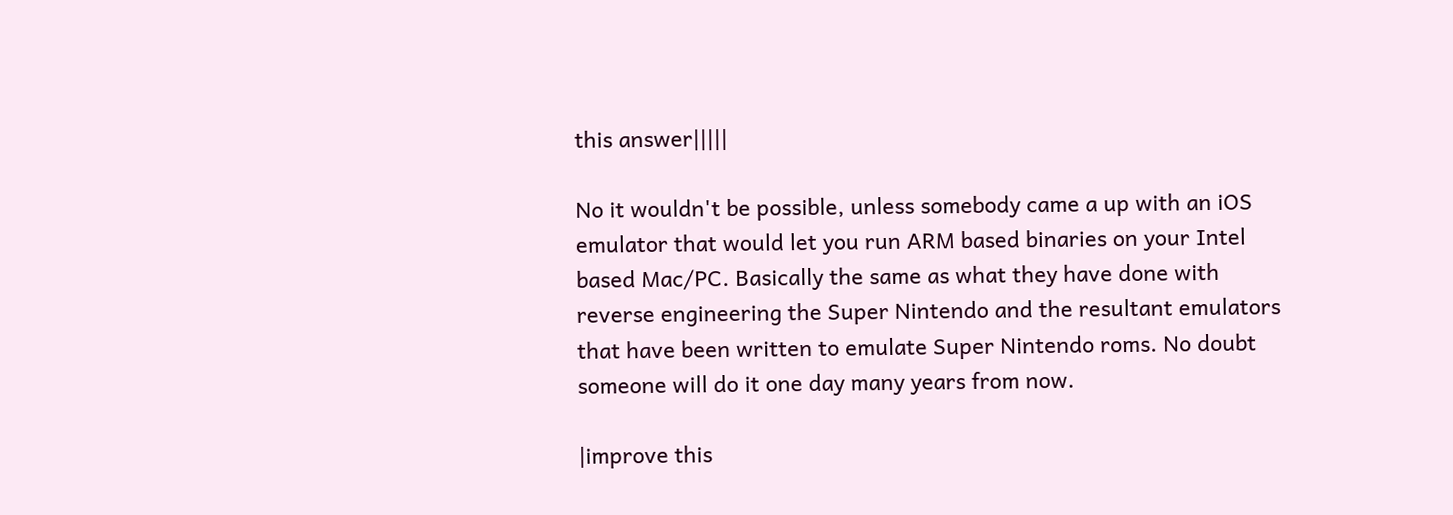this answer|||||

No it wouldn't be possible, unless somebody came a up with an iOS emulator that would let you run ARM based binaries on your Intel based Mac/PC. Basically the same as what they have done with reverse engineering the Super Nintendo and the resultant emulators that have been written to emulate Super Nintendo roms. No doubt someone will do it one day many years from now.

|improve this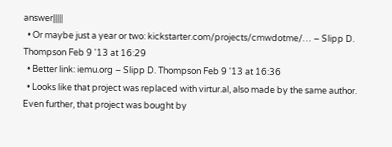answer|||||
  • Or maybe just a year or two: kickstarter.com/projects/cmwdotme/… – Slipp D. Thompson Feb 9 '13 at 16:29
  • Better link: iemu.org – Slipp D. Thompson Feb 9 '13 at 16:36
  • Looks like that project was replaced with virtur.al, also made by the same author. Even further, that project was bought by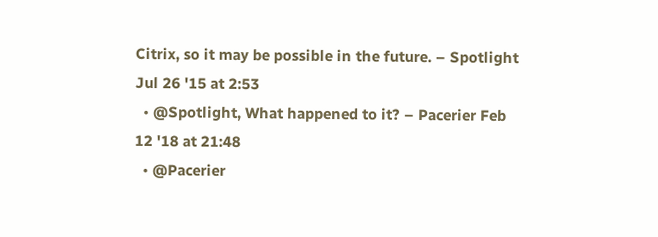Citrix, so it may be possible in the future. – Spotlight Jul 26 '15 at 2:53
  • @Spotlight, What happened to it? – Pacerier Feb 12 '18 at 21:48
  • @Pacerier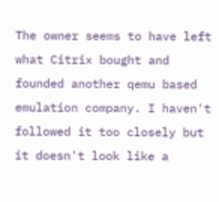The owner seems to have left what Citrix bought and founded another qemu based emulation company. I haven't followed it too closely but it doesn't look like a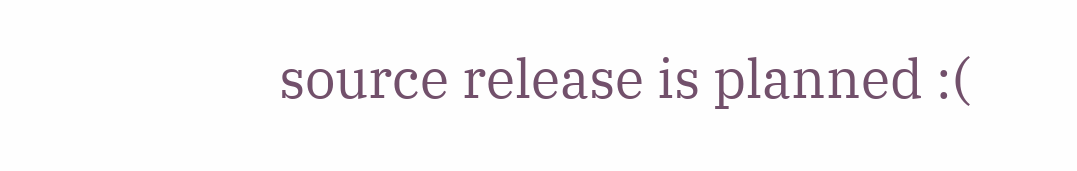source release is planned :(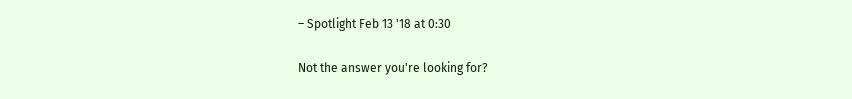– Spotlight Feb 13 '18 at 0:30

Not the answer you're looking for?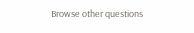Browse other questions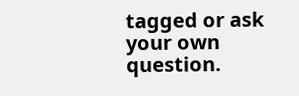tagged or ask your own question.